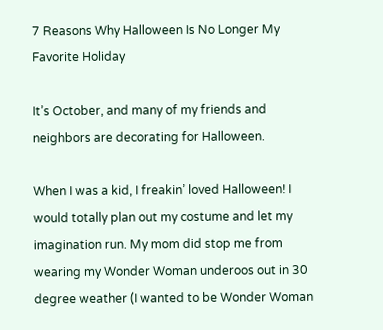7 Reasons Why Halloween Is No Longer My Favorite Holiday

It’s October, and many of my friends and neighbors are decorating for Halloween.

When I was a kid, I freakin’ loved Halloween! I would totally plan out my costume and let my imagination run. My mom did stop me from wearing my Wonder Woman underoos out in 30 degree weather (I wanted to be Wonder Woman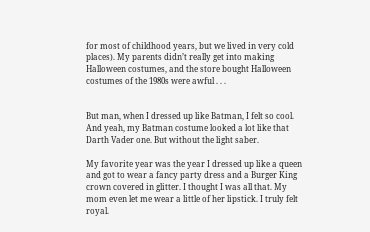for most of childhood years, but we lived in very cold places). My parents didn’t really get into making Halloween costumes, and the store bought Halloween costumes of the 1980s were awful . . .


But man, when I dressed up like Batman, I felt so cool. And yeah, my Batman costume looked a lot like that Darth Vader one. But without the light saber.

My favorite year was the year I dressed up like a queen and got to wear a fancy party dress and a Burger King crown covered in glitter. I thought I was all that. My mom even let me wear a little of her lipstick. I truly felt royal.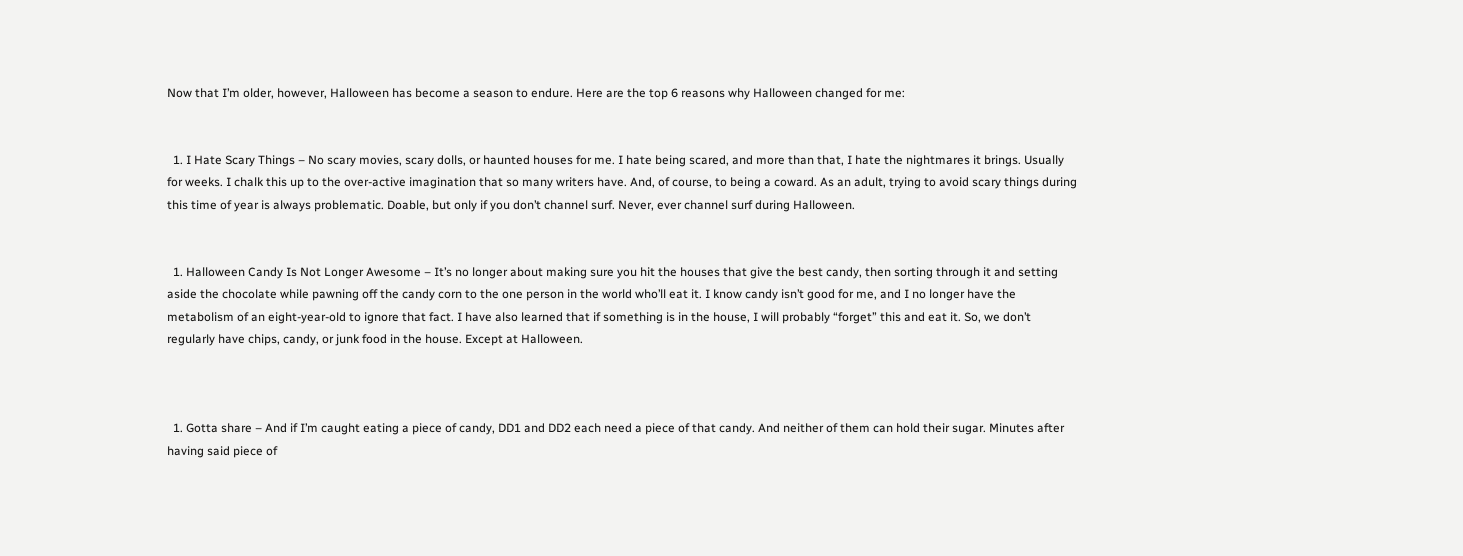Now that I’m older, however, Halloween has become a season to endure. Here are the top 6 reasons why Halloween changed for me:


  1. I Hate Scary Things – No scary movies, scary dolls, or haunted houses for me. I hate being scared, and more than that, I hate the nightmares it brings. Usually for weeks. I chalk this up to the over-active imagination that so many writers have. And, of course, to being a coward. As an adult, trying to avoid scary things during this time of year is always problematic. Doable, but only if you don’t channel surf. Never, ever channel surf during Halloween.


  1. Halloween Candy Is Not Longer Awesome – It’s no longer about making sure you hit the houses that give the best candy, then sorting through it and setting aside the chocolate while pawning off the candy corn to the one person in the world who’ll eat it. I know candy isn’t good for me, and I no longer have the metabolism of an eight-year-old to ignore that fact. I have also learned that if something is in the house, I will probably “forget” this and eat it. So, we don’t regularly have chips, candy, or junk food in the house. Except at Halloween.



  1. Gotta share – And if I’m caught eating a piece of candy, DD1 and DD2 each need a piece of that candy. And neither of them can hold their sugar. Minutes after having said piece of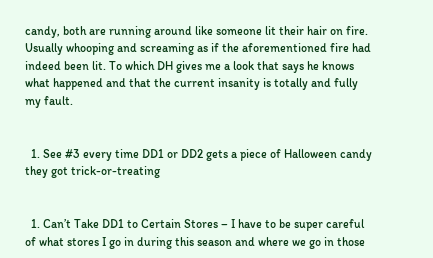candy, both are running around like someone lit their hair on fire. Usually whooping and screaming as if the aforementioned fire had indeed been lit. To which DH gives me a look that says he knows what happened and that the current insanity is totally and fully my fault.


  1. See #3 every time DD1 or DD2 gets a piece of Halloween candy they got trick-or-treating


  1. Can’t Take DD1 to Certain Stores – I have to be super careful of what stores I go in during this season and where we go in those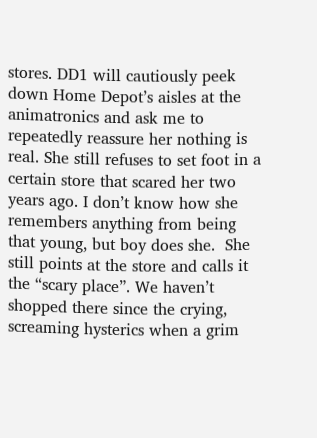stores. DD1 will cautiously peek down Home Depot’s aisles at the animatronics and ask me to repeatedly reassure her nothing is real. She still refuses to set foot in a certain store that scared her two years ago. I don’t know how she remembers anything from being that young, but boy does she.  She still points at the store and calls it the “scary place”. We haven’t shopped there since the crying, screaming hysterics when a grim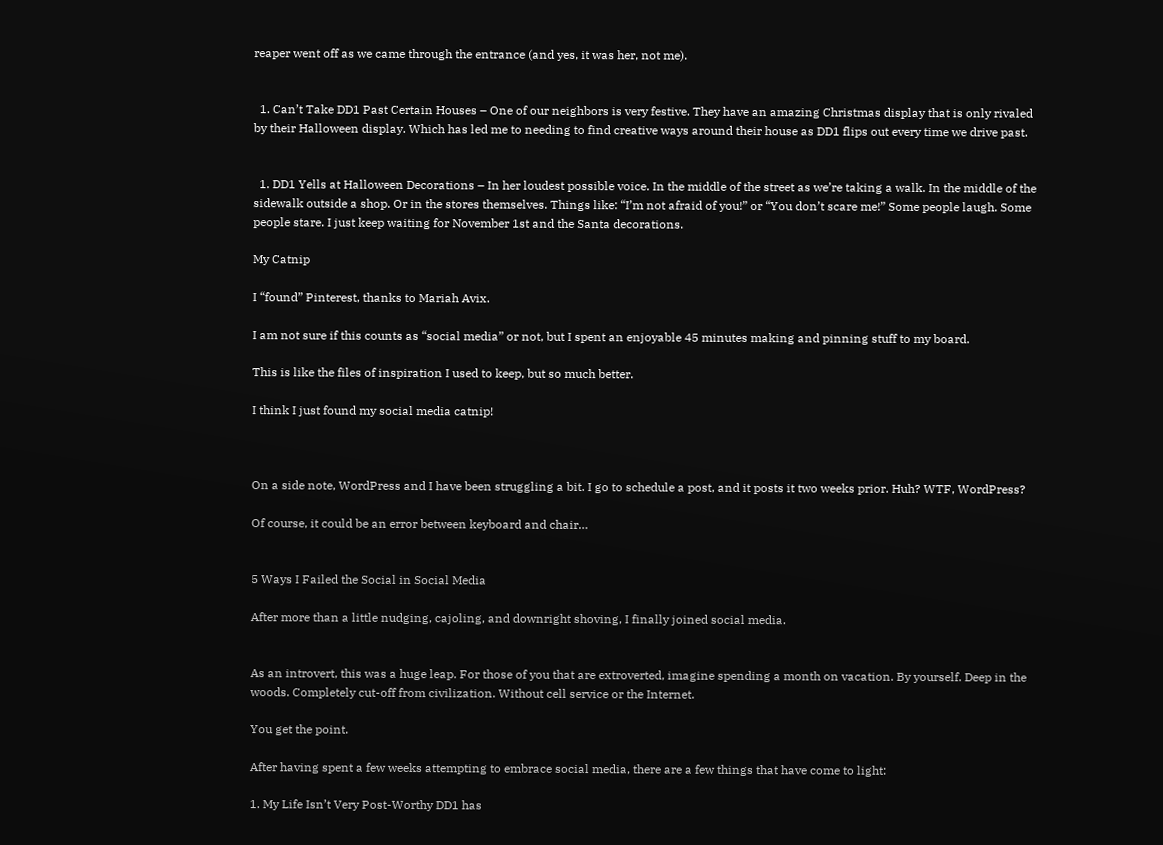reaper went off as we came through the entrance (and yes, it was her, not me).


  1. Can’t Take DD1 Past Certain Houses – One of our neighbors is very festive. They have an amazing Christmas display that is only rivaled by their Halloween display. Which has led me to needing to find creative ways around their house as DD1 flips out every time we drive past.


  1. DD1 Yells at Halloween Decorations – In her loudest possible voice. In the middle of the street as we’re taking a walk. In the middle of the sidewalk outside a shop. Or in the stores themselves. Things like: “I’m not afraid of you!” or “You don’t scare me!” Some people laugh. Some people stare. I just keep waiting for November 1st and the Santa decorations.

My Catnip

I “found” Pinterest, thanks to Mariah Avix.

I am not sure if this counts as “social media” or not, but I spent an enjoyable 45 minutes making and pinning stuff to my board.

This is like the files of inspiration I used to keep, but so much better.

I think I just found my social media catnip!



On a side note, WordPress and I have been struggling a bit. I go to schedule a post, and it posts it two weeks prior. Huh? WTF, WordPress?

Of course, it could be an error between keyboard and chair…


5 Ways I Failed the Social in Social Media

After more than a little nudging, cajoling, and downright shoving, I finally joined social media.


As an introvert, this was a huge leap. For those of you that are extroverted, imagine spending a month on vacation. By yourself. Deep in the woods. Completely cut-off from civilization. Without cell service or the Internet.

You get the point.

After having spent a few weeks attempting to embrace social media, there are a few things that have come to light:

1. My Life Isn’t Very Post-Worthy DD1 has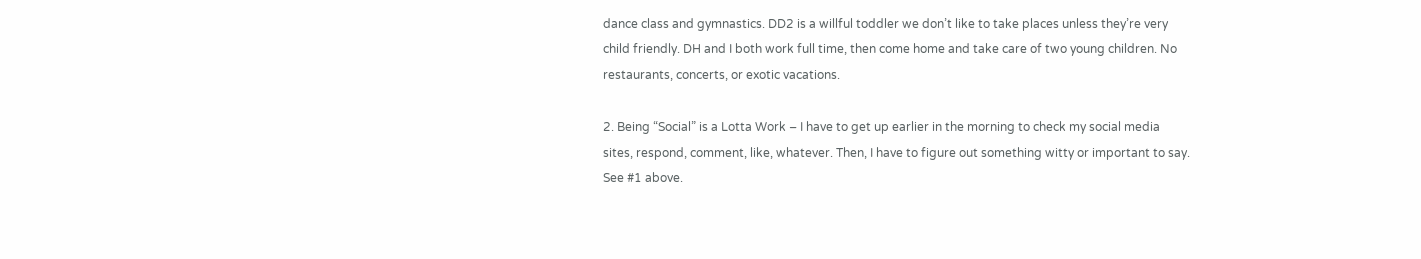dance class and gymnastics. DD2 is a willful toddler we don’t like to take places unless they’re very child friendly. DH and I both work full time, then come home and take care of two young children. No restaurants, concerts, or exotic vacations.

2. Being “Social” is a Lotta Work – I have to get up earlier in the morning to check my social media sites, respond, comment, like, whatever. Then, I have to figure out something witty or important to say. See #1 above.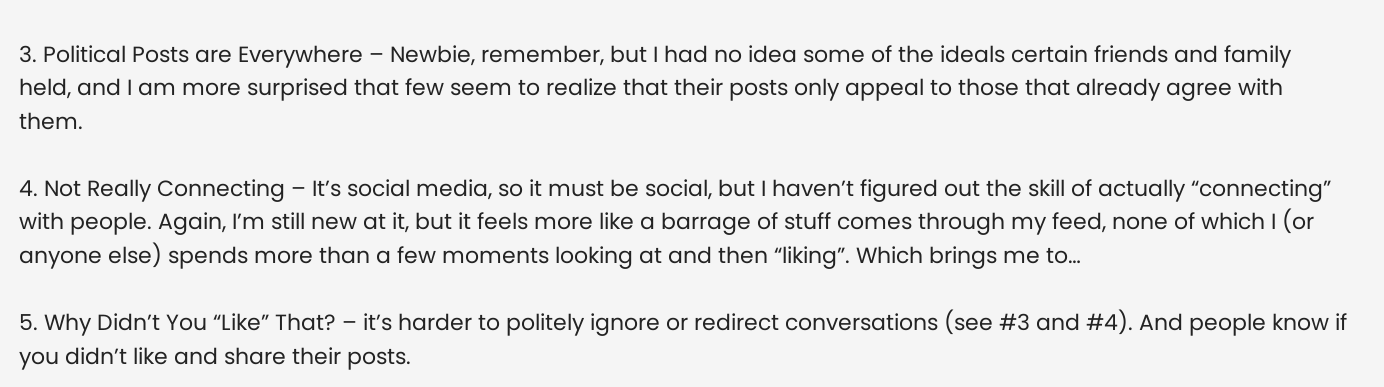3. Political Posts are Everywhere – Newbie, remember, but I had no idea some of the ideals certain friends and family held, and I am more surprised that few seem to realize that their posts only appeal to those that already agree with them.

4. Not Really Connecting – It’s social media, so it must be social, but I haven’t figured out the skill of actually “connecting” with people. Again, I’m still new at it, but it feels more like a barrage of stuff comes through my feed, none of which I (or anyone else) spends more than a few moments looking at and then “liking”. Which brings me to…

5. Why Didn’t You “Like” That? – it’s harder to politely ignore or redirect conversations (see #3 and #4). And people know if you didn’t like and share their posts.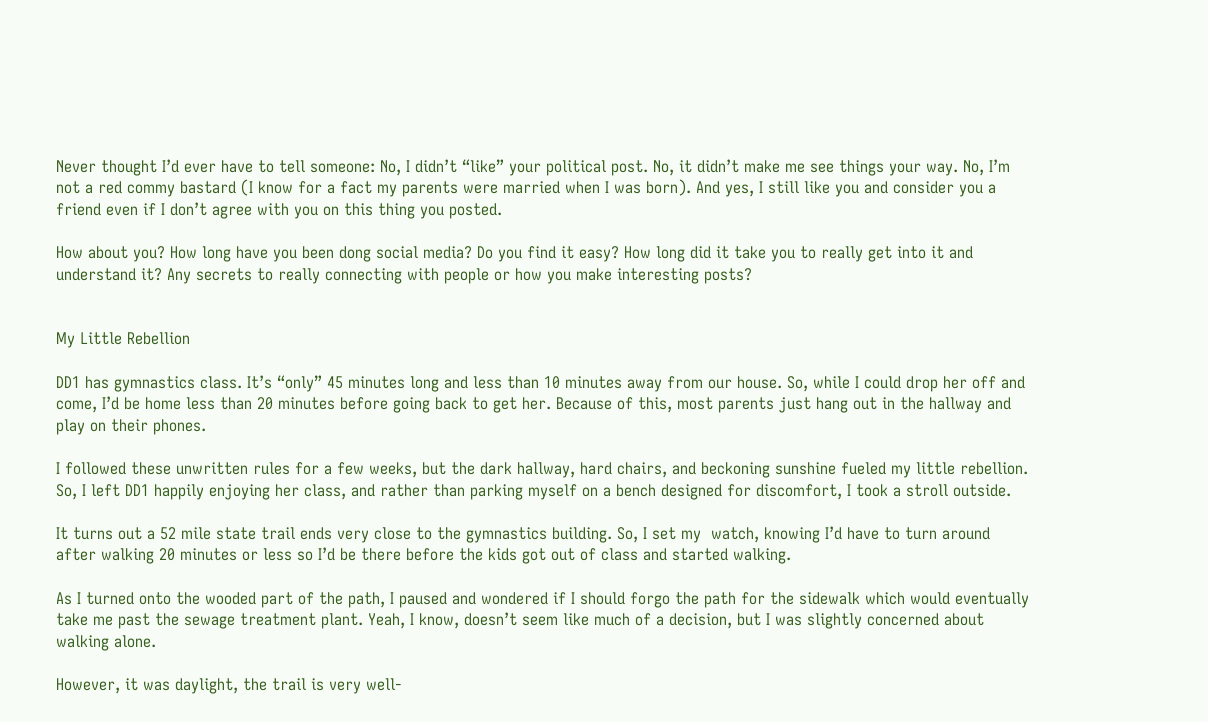Never thought I’d ever have to tell someone: No, I didn’t “like” your political post. No, it didn’t make me see things your way. No, I’m not a red commy bastard (I know for a fact my parents were married when I was born). And yes, I still like you and consider you a friend even if I don’t agree with you on this thing you posted.

How about you? How long have you been dong social media? Do you find it easy? How long did it take you to really get into it and understand it? Any secrets to really connecting with people or how you make interesting posts?


My Little Rebellion

DD1 has gymnastics class. It’s “only” 45 minutes long and less than 10 minutes away from our house. So, while I could drop her off and come, I’d be home less than 20 minutes before going back to get her. Because of this, most parents just hang out in the hallway and play on their phones.

I followed these unwritten rules for a few weeks, but the dark hallway, hard chairs, and beckoning sunshine fueled my little rebellion. So, I left DD1 happily enjoying her class, and rather than parking myself on a bench designed for discomfort, I took a stroll outside.

It turns out a 52 mile state trail ends very close to the gymnastics building. So, I set my  watch, knowing I’d have to turn around after walking 20 minutes or less so I’d be there before the kids got out of class and started walking.

As I turned onto the wooded part of the path, I paused and wondered if I should forgo the path for the sidewalk which would eventually take me past the sewage treatment plant. Yeah, I know, doesn’t seem like much of a decision, but I was slightly concerned about walking alone.

However, it was daylight, the trail is very well-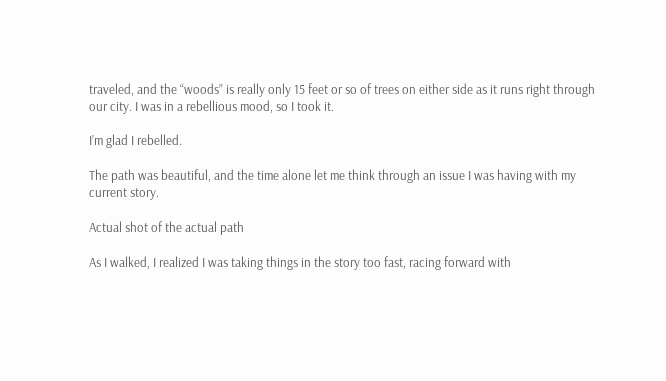traveled, and the “woods” is really only 15 feet or so of trees on either side as it runs right through our city. I was in a rebellious mood, so I took it.

I’m glad I rebelled.

The path was beautiful, and the time alone let me think through an issue I was having with my current story.

Actual shot of the actual path

As I walked, I realized I was taking things in the story too fast, racing forward with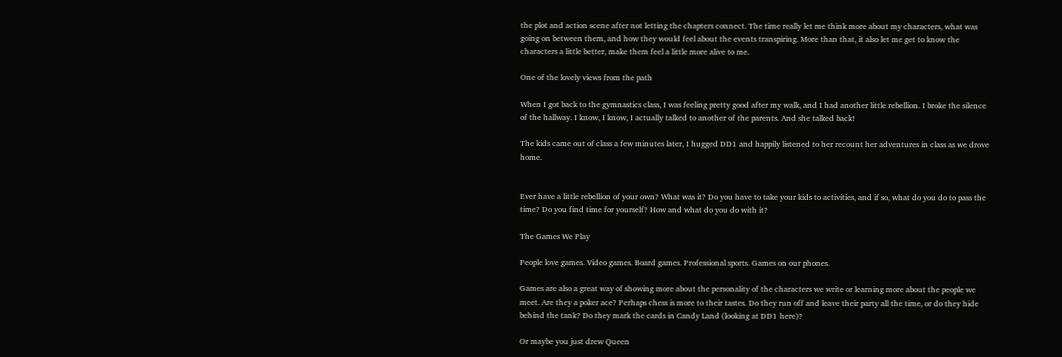the plot and action scene after not letting the chapters connect. The time really let me think more about my characters, what was going on between them, and how they would feel about the events transpiring. More than that, it also let me get to know the characters a little better, make them feel a little more alive to me.

One of the lovely views from the path

When I got back to the gymnastics class, I was feeling pretty good after my walk, and I had another little rebellion. I broke the silence of the hallway. I know, I know, I actually talked to another of the parents. And she talked back!

The kids came out of class a few minutes later, I hugged DD1 and happily listened to her recount her adventures in class as we drove home.


Ever have a little rebellion of your own? What was it? Do you have to take your kids to activities, and if so, what do you do to pass the time? Do you find time for yourself? How and what do you do with it?

The Games We Play

People love games. Video games. Board games. Professional sports. Games on our phones.

Games are also a great way of showing more about the personality of the characters we write or learning more about the people we meet. Are they a poker ace? Perhaps chess is more to their tastes. Do they run off and leave their party all the time, or do they hide behind the tank? Do they mark the cards in Candy Land (looking at DD1 here)?

Or maybe you just drew Queen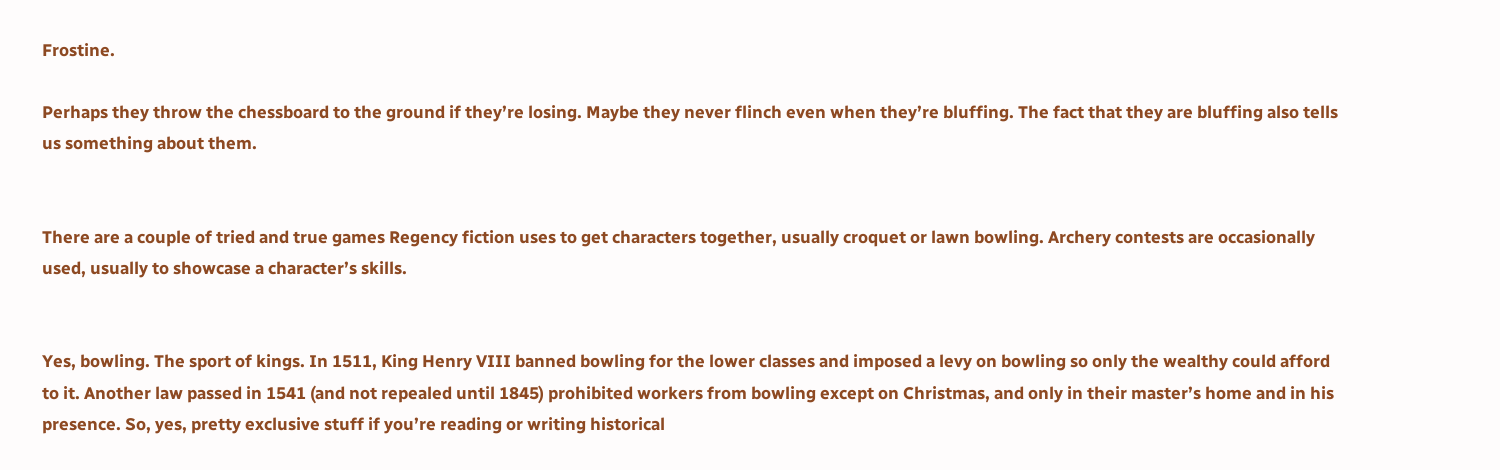Frostine.

Perhaps they throw the chessboard to the ground if they’re losing. Maybe they never flinch even when they’re bluffing. The fact that they are bluffing also tells us something about them.


There are a couple of tried and true games Regency fiction uses to get characters together, usually croquet or lawn bowling. Archery contests are occasionally used, usually to showcase a character’s skills.


Yes, bowling. The sport of kings. In 1511, King Henry VIII banned bowling for the lower classes and imposed a levy on bowling so only the wealthy could afford to it. Another law passed in 1541 (and not repealed until 1845) prohibited workers from bowling except on Christmas, and only in their master’s home and in his presence. So, yes, pretty exclusive stuff if you’re reading or writing historical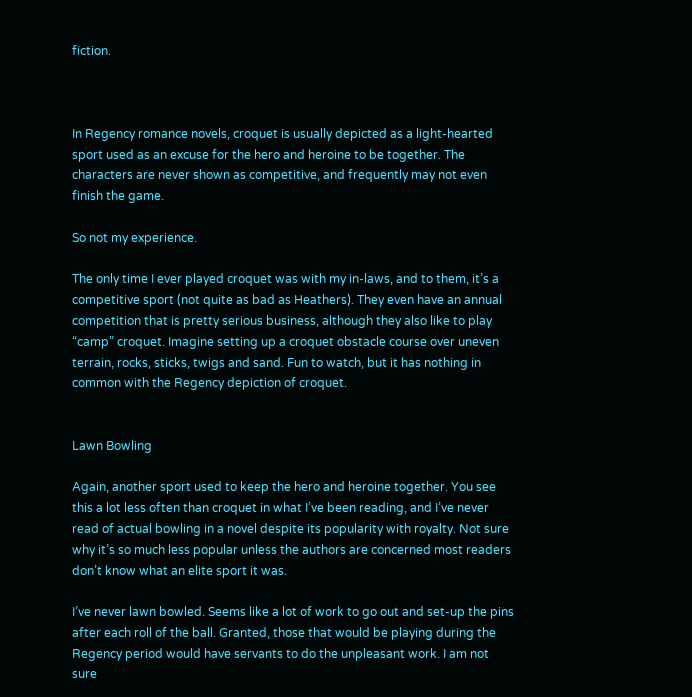fiction.



In Regency romance novels, croquet is usually depicted as a light-hearted sport used as an excuse for the hero and heroine to be together. The characters are never shown as competitive, and frequently may not even finish the game.

So not my experience.

The only time I ever played croquet was with my in-laws, and to them, it’s a competitive sport (not quite as bad as Heathers). They even have an annual competition that is pretty serious business, although they also like to play “camp” croquet. Imagine setting up a croquet obstacle course over uneven terrain, rocks, sticks, twigs and sand. Fun to watch, but it has nothing in common with the Regency depiction of croquet.


Lawn Bowling

Again, another sport used to keep the hero and heroine together. You see this a lot less often than croquet in what I’ve been reading, and I’ve never read of actual bowling in a novel despite its popularity with royalty. Not sure why it’s so much less popular unless the authors are concerned most readers don’t know what an elite sport it was.

I’ve never lawn bowled. Seems like a lot of work to go out and set-up the pins after each roll of the ball. Granted, those that would be playing during the Regency period would have servants to do the unpleasant work. I am not sure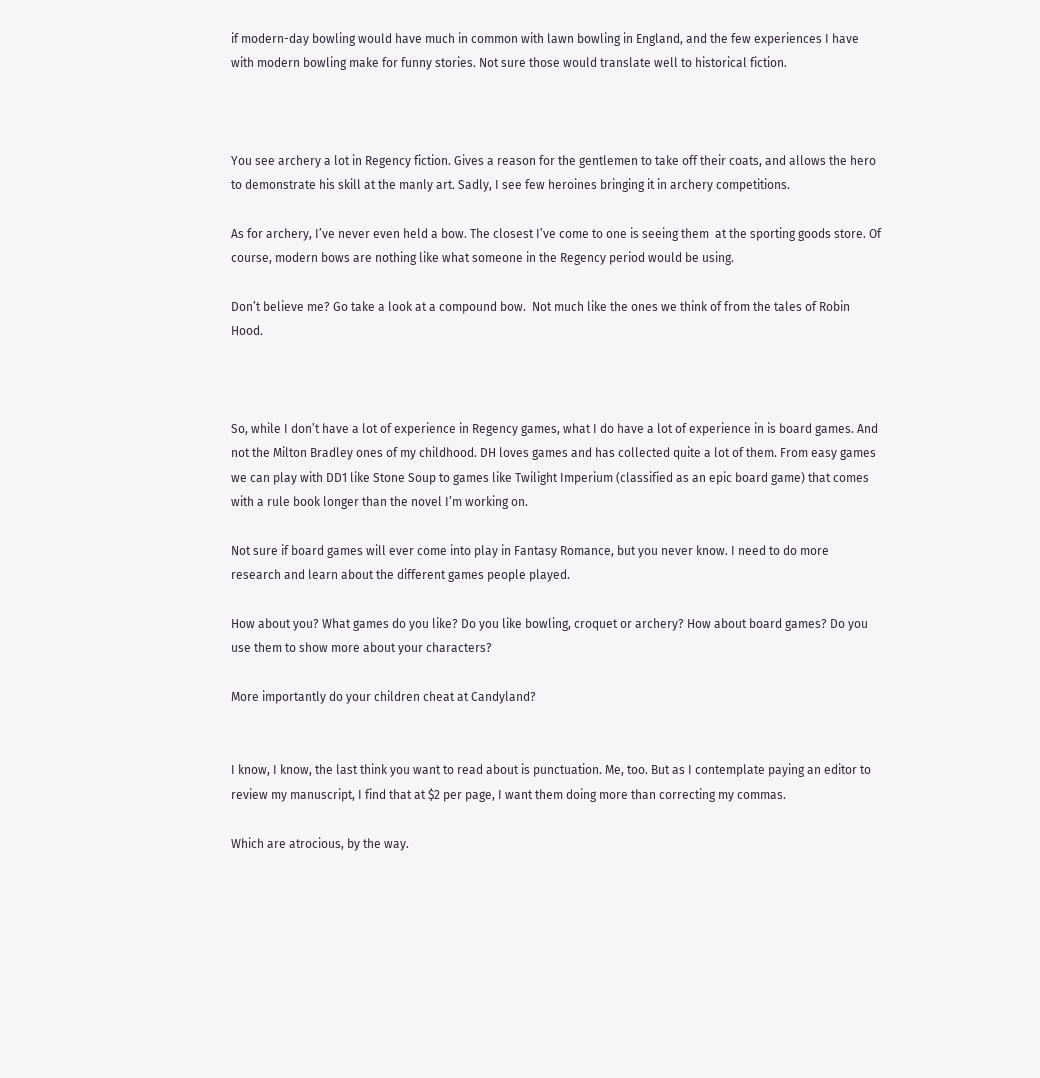if modern-day bowling would have much in common with lawn bowling in England, and the few experiences I have with modern bowling make for funny stories. Not sure those would translate well to historical fiction.



You see archery a lot in Regency fiction. Gives a reason for the gentlemen to take off their coats, and allows the hero to demonstrate his skill at the manly art. Sadly, I see few heroines bringing it in archery competitions.

As for archery, I’ve never even held a bow. The closest I’ve come to one is seeing them  at the sporting goods store. Of course, modern bows are nothing like what someone in the Regency period would be using.

Don’t believe me? Go take a look at a compound bow.  Not much like the ones we think of from the tales of Robin Hood.



So, while I don’t have a lot of experience in Regency games, what I do have a lot of experience in is board games. And not the Milton Bradley ones of my childhood. DH loves games and has collected quite a lot of them. From easy games we can play with DD1 like Stone Soup to games like Twilight Imperium (classified as an epic board game) that comes with a rule book longer than the novel I’m working on.

Not sure if board games will ever come into play in Fantasy Romance, but you never know. I need to do more research and learn about the different games people played.

How about you? What games do you like? Do you like bowling, croquet or archery? How about board games? Do you use them to show more about your characters?

More importantly do your children cheat at Candyland?


I know, I know, the last think you want to read about is punctuation. Me, too. But as I contemplate paying an editor to review my manuscript, I find that at $2 per page, I want them doing more than correcting my commas.

Which are atrocious, by the way.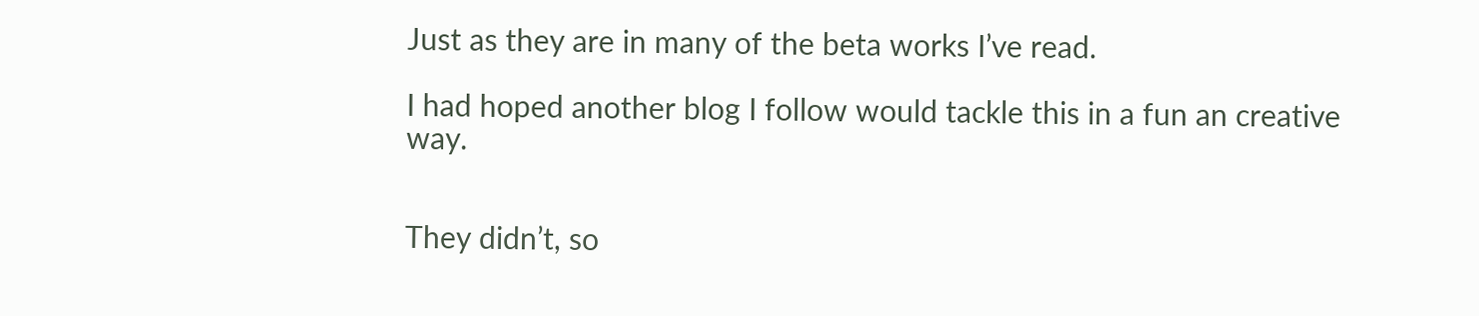Just as they are in many of the beta works I’ve read.

I had hoped another blog I follow would tackle this in a fun an creative way.


They didn’t, so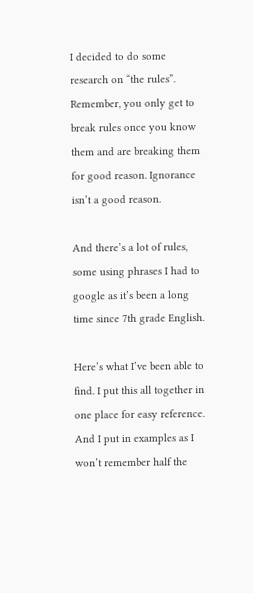I decided to do some research on “the rules”. Remember, you only get to break rules once you know them and are breaking them for good reason. Ignorance isn’t a good reason.

And there’s a lot of rules, some using phrases I had to google as it’s been a long time since 7th grade English.

Here’s what I’ve been able to find. I put this all together in one place for easy reference. And I put in examples as I won’t remember half the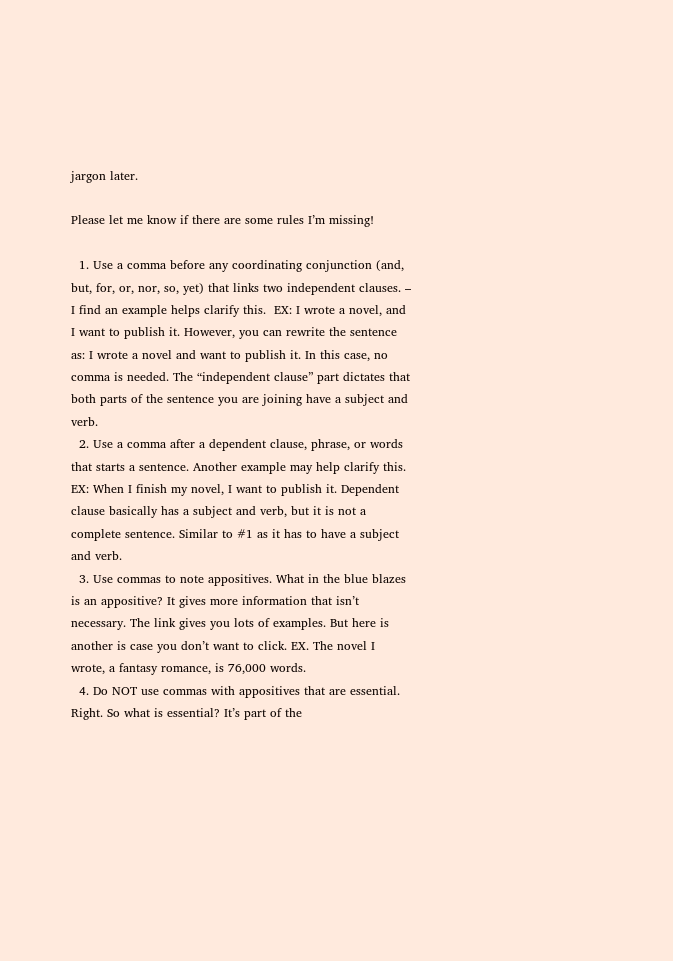jargon later.

Please let me know if there are some rules I’m missing!

  1. Use a comma before any coordinating conjunction (and, but, for, or, nor, so, yet) that links two independent clauses. – I find an example helps clarify this.  EX: I wrote a novel, and I want to publish it. However, you can rewrite the sentence as: I wrote a novel and want to publish it. In this case, no comma is needed. The “independent clause” part dictates that both parts of the sentence you are joining have a subject and verb.
  2. Use a comma after a dependent clause, phrase, or words that starts a sentence. Another example may help clarify this. EX: When I finish my novel, I want to publish it. Dependent clause basically has a subject and verb, but it is not a complete sentence. Similar to #1 as it has to have a subject and verb.
  3. Use commas to note appositives. What in the blue blazes is an appositive? It gives more information that isn’t necessary. The link gives you lots of examples. But here is another is case you don’t want to click. EX. The novel I wrote, a fantasy romance, is 76,000 words.
  4. Do NOT use commas with appositives that are essential. Right. So what is essential? It’s part of the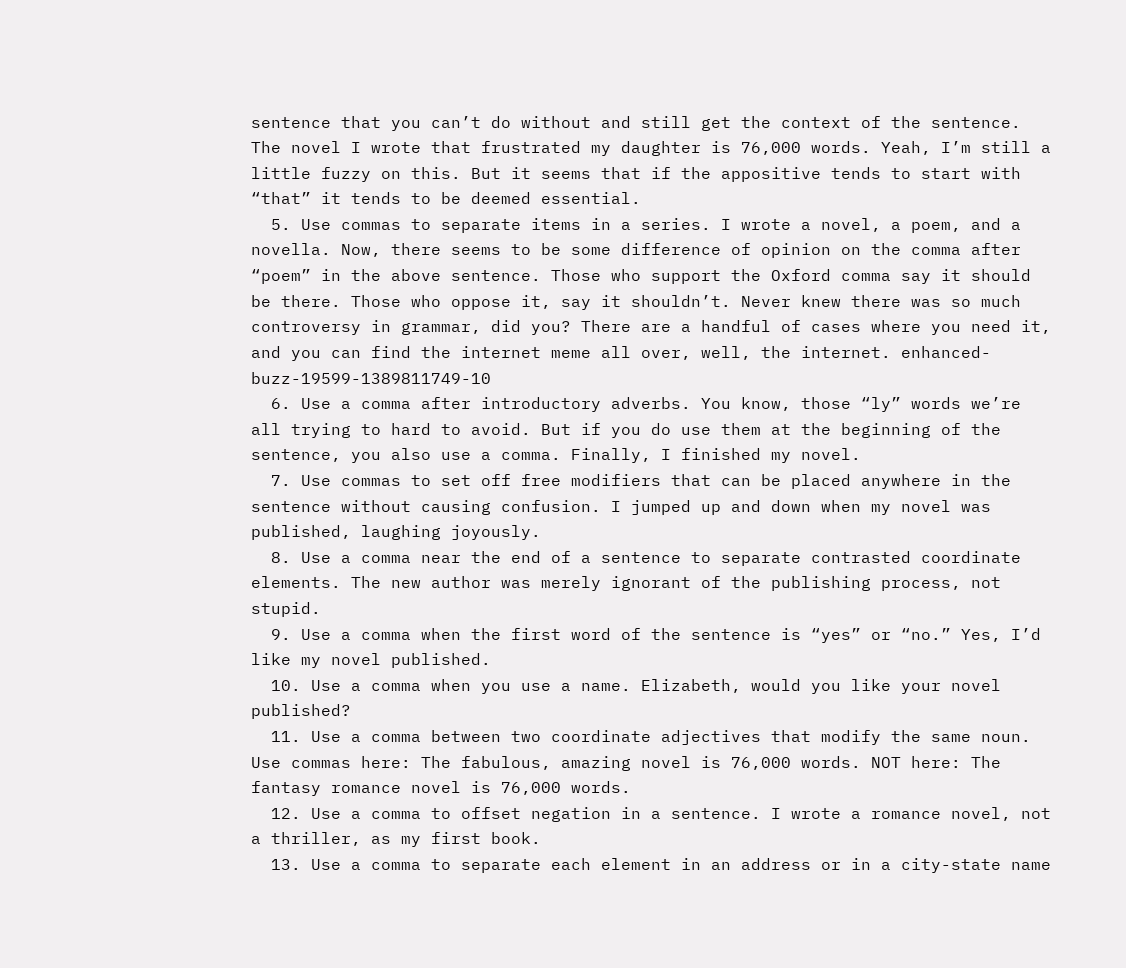sentence that you can’t do without and still get the context of the sentence. The novel I wrote that frustrated my daughter is 76,000 words. Yeah, I’m still a little fuzzy on this. But it seems that if the appositive tends to start with “that” it tends to be deemed essential.
  5. Use commas to separate items in a series. I wrote a novel, a poem, and a novella. Now, there seems to be some difference of opinion on the comma after “poem” in the above sentence. Those who support the Oxford comma say it should be there. Those who oppose it, say it shouldn’t. Never knew there was so much controversy in grammar, did you? There are a handful of cases where you need it, and you can find the internet meme all over, well, the internet. enhanced-buzz-19599-1389811749-10
  6. Use a comma after introductory adverbs. You know, those “ly” words we’re all trying to hard to avoid. But if you do use them at the beginning of the sentence, you also use a comma. Finally, I finished my novel.
  7. Use commas to set off free modifiers that can be placed anywhere in the sentence without causing confusion. I jumped up and down when my novel was published, laughing joyously.
  8. Use a comma near the end of a sentence to separate contrasted coordinate elements. The new author was merely ignorant of the publishing process, not stupid.
  9. Use a comma when the first word of the sentence is “yes” or “no.” Yes, I’d like my novel published.
  10. Use a comma when you use a name. Elizabeth, would you like your novel published?
  11. Use a comma between two coordinate adjectives that modify the same noun. Use commas here: The fabulous, amazing novel is 76,000 words. NOT here: The fantasy romance novel is 76,000 words.
  12. Use a comma to offset negation in a sentence. I wrote a romance novel, not a thriller, as my first book.
  13. Use a comma to separate each element in an address or in a city-state name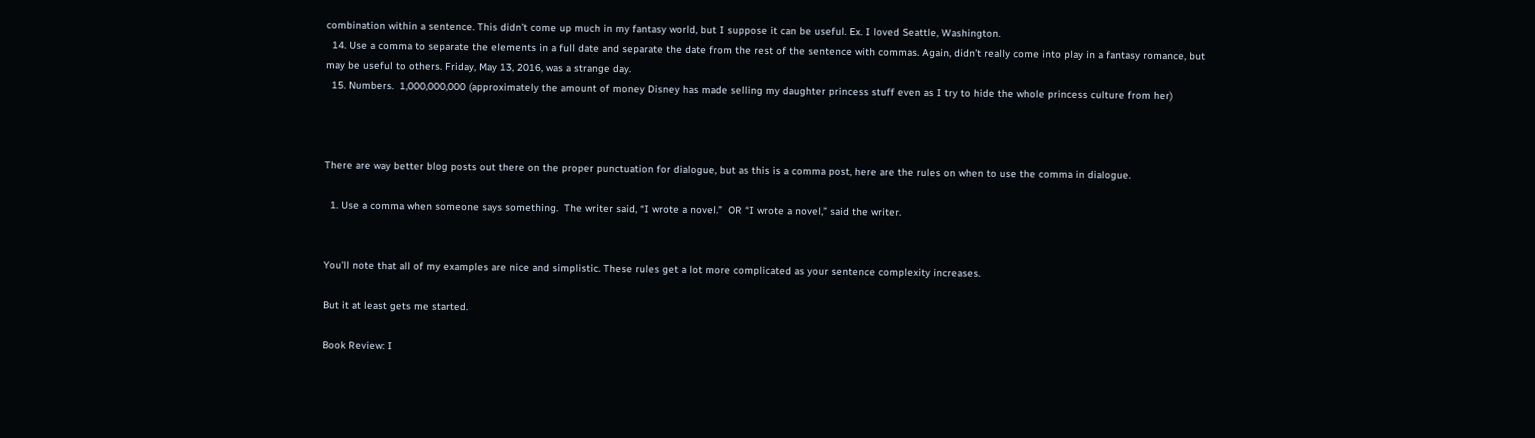combination within a sentence. This didn’t come up much in my fantasy world, but I suppose it can be useful. Ex. I loved Seattle, Washington.
  14. Use a comma to separate the elements in a full date and separate the date from the rest of the sentence with commas. Again, didn’t really come into play in a fantasy romance, but may be useful to others. Friday, May 13, 2016, was a strange day.
  15. Numbers.  1,000,000,000 (approximately the amount of money Disney has made selling my daughter princess stuff even as I try to hide the whole princess culture from her)



There are way better blog posts out there on the proper punctuation for dialogue, but as this is a comma post, here are the rules on when to use the comma in dialogue.

  1. Use a comma when someone says something.  The writer said, “I wrote a novel.”  OR “I wrote a novel,” said the writer.


You’ll note that all of my examples are nice and simplistic. These rules get a lot more complicated as your sentence complexity increases.

But it at least gets me started.

Book Review: I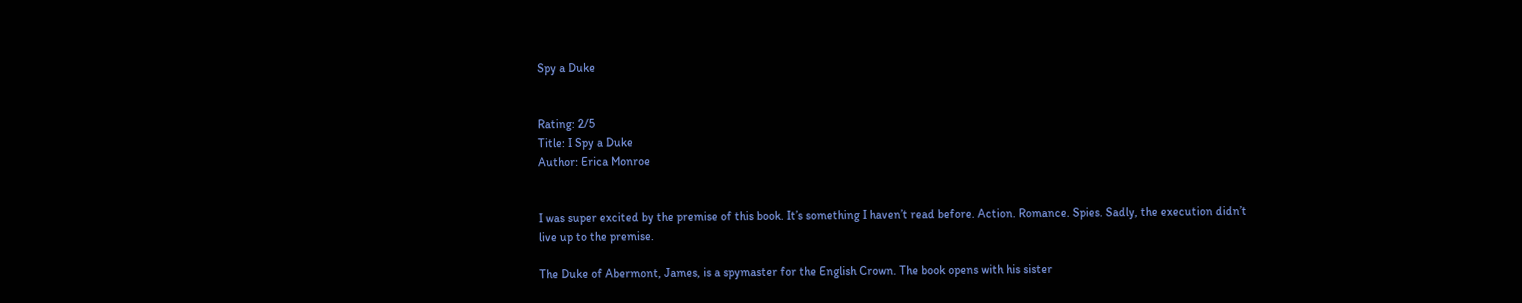Spy a Duke


Rating: 2/5
Title: I Spy a Duke
Author: Erica Monroe


I was super excited by the premise of this book. It’s something I haven’t read before. Action. Romance. Spies. Sadly, the execution didn’t live up to the premise.

The Duke of Abermont, James, is a spymaster for the English Crown. The book opens with his sister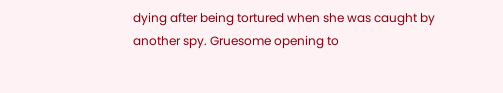dying after being tortured when she was caught by another spy. Gruesome opening to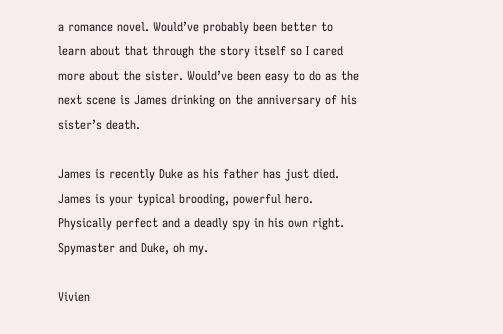a romance novel. Would’ve probably been better to learn about that through the story itself so I cared more about the sister. Would’ve been easy to do as the next scene is James drinking on the anniversary of his sister’s death.

James is recently Duke as his father has just died. James is your typical brooding, powerful hero. Physically perfect and a deadly spy in his own right. Spymaster and Duke, oh my.

Vivien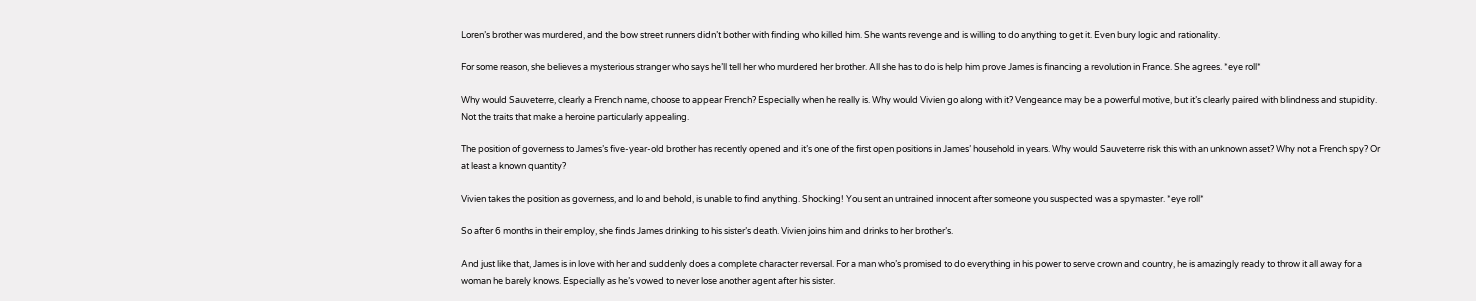Loren’s brother was murdered, and the bow street runners didn’t bother with finding who killed him. She wants revenge and is willing to do anything to get it. Even bury logic and rationality.

For some reason, she believes a mysterious stranger who says he’ll tell her who murdered her brother. All she has to do is help him prove James is financing a revolution in France. She agrees. *eye roll*

Why would Sauveterre, clearly a French name, choose to appear French? Especially when he really is. Why would Vivien go along with it? Vengeance may be a powerful motive, but it’s clearly paired with blindness and stupidity. Not the traits that make a heroine particularly appealing.

The position of governess to James’s five-year-old brother has recently opened and it’s one of the first open positions in James’ household in years. Why would Sauveterre risk this with an unknown asset? Why not a French spy? Or at least a known quantity?

Vivien takes the position as governess, and lo and behold, is unable to find anything. Shocking! You sent an untrained innocent after someone you suspected was a spymaster. *eye roll*

So after 6 months in their employ, she finds James drinking to his sister’s death. Vivien joins him and drinks to her brother’s.

And just like that, James is in love with her and suddenly does a complete character reversal. For a man who’s promised to do everything in his power to serve crown and country, he is amazingly ready to throw it all away for a woman he barely knows. Especially as he’s vowed to never lose another agent after his sister.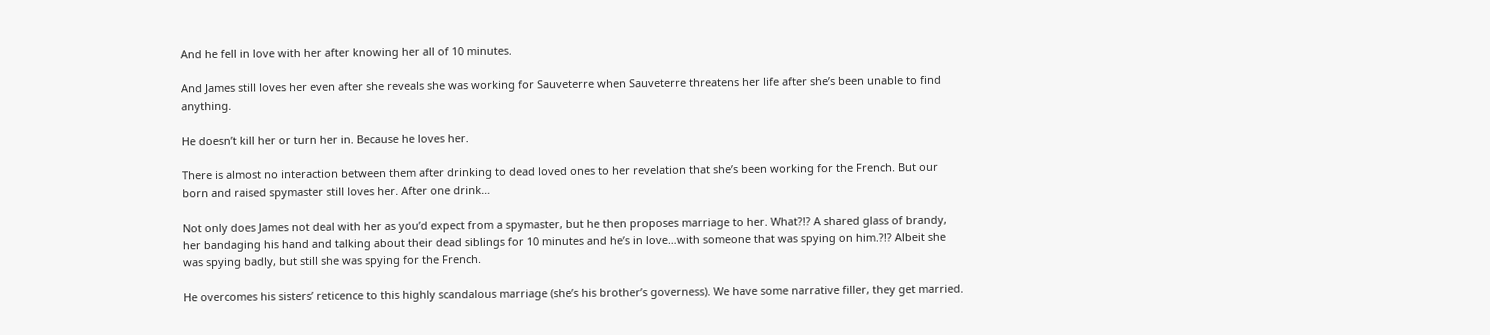And he fell in love with her after knowing her all of 10 minutes.

And James still loves her even after she reveals she was working for Sauveterre when Sauveterre threatens her life after she’s been unable to find anything.

He doesn’t kill her or turn her in. Because he loves her.

There is almost no interaction between them after drinking to dead loved ones to her revelation that she’s been working for the French. But our born and raised spymaster still loves her. After one drink…

Not only does James not deal with her as you’d expect from a spymaster, but he then proposes marriage to her. What?!? A shared glass of brandy, her bandaging his hand and talking about their dead siblings for 10 minutes and he’s in love…with someone that was spying on him.?!? Albeit she was spying badly, but still she was spying for the French.

He overcomes his sisters’ reticence to this highly scandalous marriage (she’s his brother’s governess). We have some narrative filler, they get married.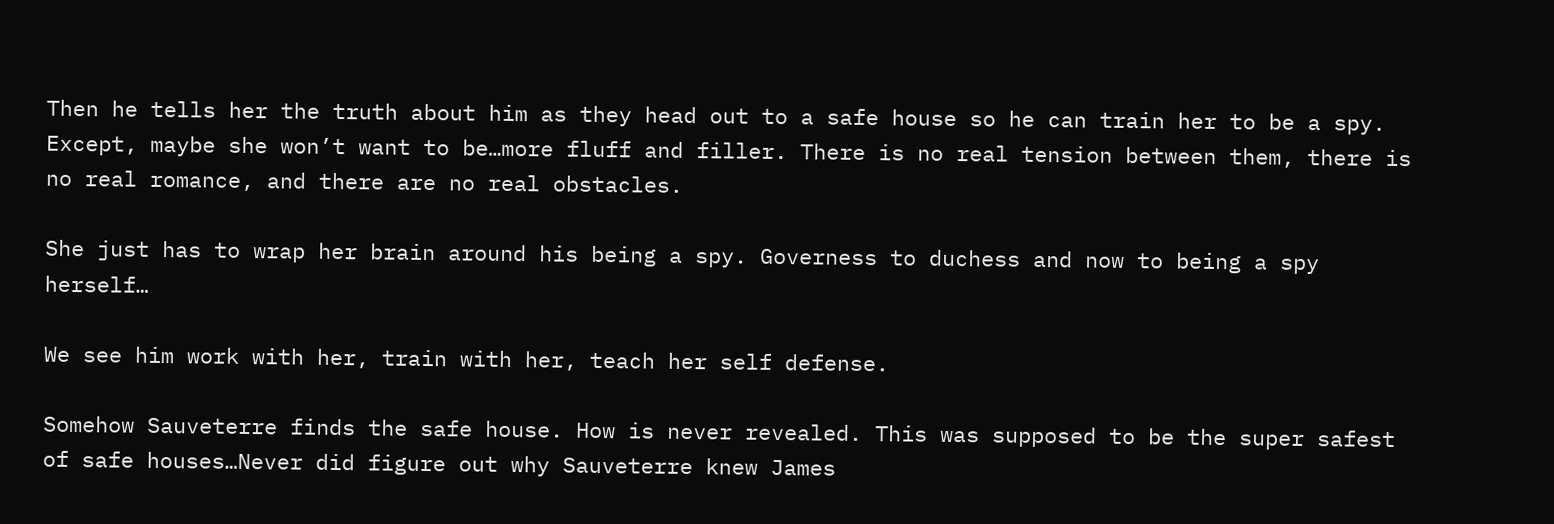Then he tells her the truth about him as they head out to a safe house so he can train her to be a spy. Except, maybe she won’t want to be…more fluff and filler. There is no real tension between them, there is no real romance, and there are no real obstacles.

She just has to wrap her brain around his being a spy. Governess to duchess and now to being a spy herself…

We see him work with her, train with her, teach her self defense.

Somehow Sauveterre finds the safe house. How is never revealed. This was supposed to be the super safest of safe houses…Never did figure out why Sauveterre knew James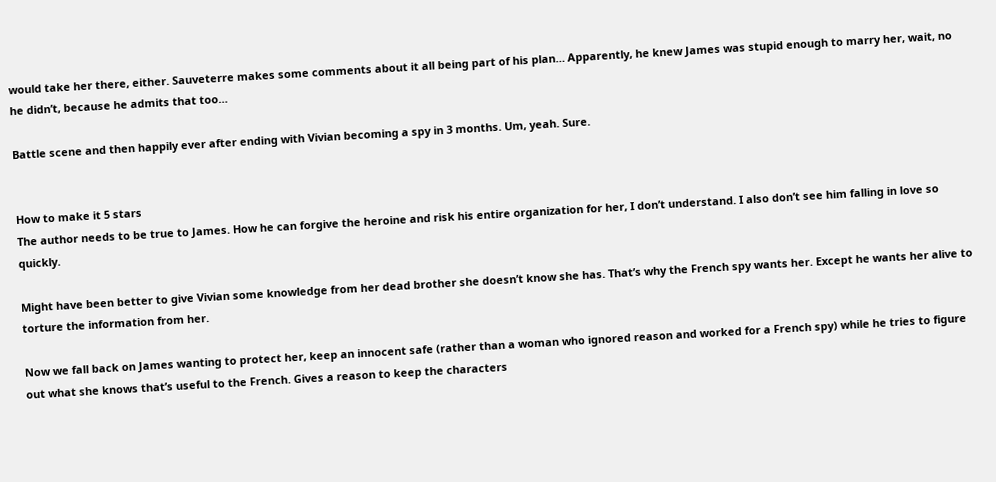would take her there, either. Sauveterre makes some comments about it all being part of his plan… Apparently, he knew James was stupid enough to marry her, wait, no he didn’t, because he admits that too…

Battle scene and then happily ever after ending with Vivian becoming a spy in 3 months. Um, yeah. Sure.


How to make it 5 stars
The author needs to be true to James. How he can forgive the heroine and risk his entire organization for her, I don’t understand. I also don’t see him falling in love so quickly.

Might have been better to give Vivian some knowledge from her dead brother she doesn’t know she has. That’s why the French spy wants her. Except he wants her alive to torture the information from her.

Now we fall back on James wanting to protect her, keep an innocent safe (rather than a woman who ignored reason and worked for a French spy) while he tries to figure out what she knows that’s useful to the French. Gives a reason to keep the characters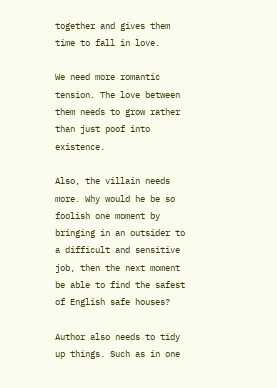together and gives them time to fall in love.

We need more romantic tension. The love between them needs to grow rather than just poof into existence.

Also, the villain needs more. Why would he be so foolish one moment by bringing in an outsider to a difficult and sensitive job, then the next moment be able to find the safest of English safe houses?

Author also needs to tidy up things. Such as in one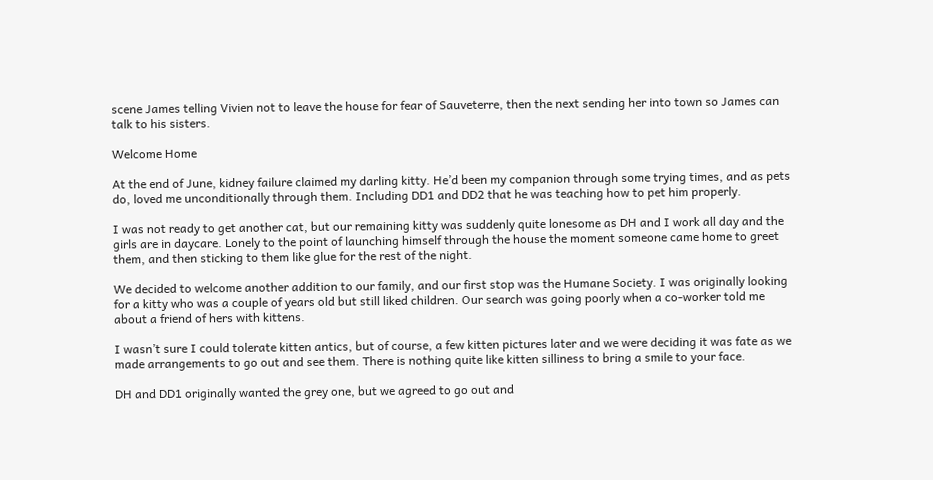scene James telling Vivien not to leave the house for fear of Sauveterre, then the next sending her into town so James can talk to his sisters.

Welcome Home

At the end of June, kidney failure claimed my darling kitty. He’d been my companion through some trying times, and as pets do, loved me unconditionally through them. Including DD1 and DD2 that he was teaching how to pet him properly.

I was not ready to get another cat, but our remaining kitty was suddenly quite lonesome as DH and I work all day and the girls are in daycare. Lonely to the point of launching himself through the house the moment someone came home to greet them, and then sticking to them like glue for the rest of the night.

We decided to welcome another addition to our family, and our first stop was the Humane Society. I was originally looking for a kitty who was a couple of years old but still liked children. Our search was going poorly when a co-worker told me about a friend of hers with kittens.

I wasn’t sure I could tolerate kitten antics, but of course, a few kitten pictures later and we were deciding it was fate as we made arrangements to go out and see them. There is nothing quite like kitten silliness to bring a smile to your face.

DH and DD1 originally wanted the grey one, but we agreed to go out and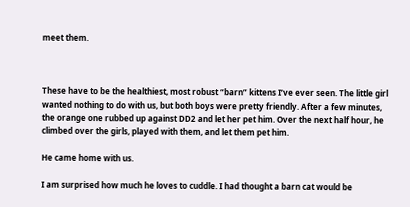meet them.



These have to be the healthiest, most robust “barn” kittens I’ve ever seen. The little girl wanted nothing to do with us, but both boys were pretty friendly. After a few minutes, the orange one rubbed up against DD2 and let her pet him. Over the next half hour, he climbed over the girls, played with them, and let them pet him.

He came home with us.

I am surprised how much he loves to cuddle. I had thought a barn cat would be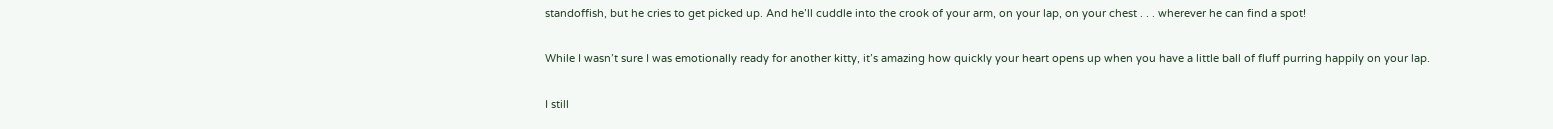standoffish, but he cries to get picked up. And he’ll cuddle into the crook of your arm, on your lap, on your chest . . . wherever he can find a spot!

While I wasn’t sure I was emotionally ready for another kitty, it’s amazing how quickly your heart opens up when you have a little ball of fluff purring happily on your lap.

I still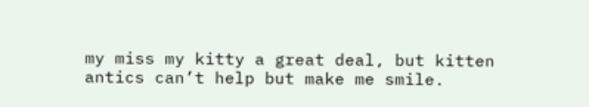my miss my kitty a great deal, but kitten antics can’t help but make me smile.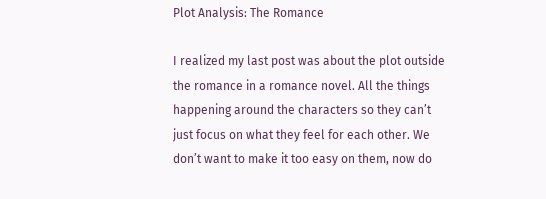Plot Analysis: The Romance

I realized my last post was about the plot outside the romance in a romance novel. All the things happening around the characters so they can’t just focus on what they feel for each other. We don’t want to make it too easy on them, now do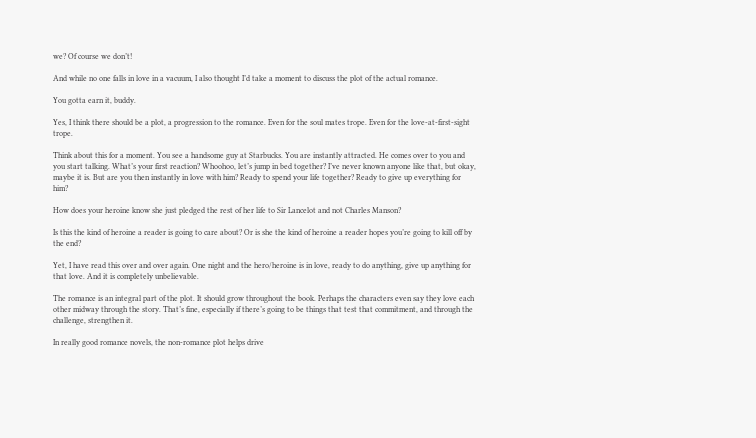we? Of course we don’t!

And while no one falls in love in a vacuum, I also thought I’d take a moment to discuss the plot of the actual romance.

You gotta earn it, buddy.

Yes, I think there should be a plot, a progression to the romance. Even for the soul mates trope. Even for the love-at-first-sight trope.

Think about this for a moment. You see a handsome guy at Starbucks. You are instantly attracted. He comes over to you and you start talking. What’s your first reaction? Whoohoo, let’s jump in bed together? I’ve never known anyone like that, but okay, maybe it is. But are you then instantly in love with him? Ready to spend your life together? Ready to give up everything for him?

How does your heroine know she just pledged the rest of her life to Sir Lancelot and not Charles Manson?

Is this the kind of heroine a reader is going to care about? Or is she the kind of heroine a reader hopes you’re going to kill off by the end?

Yet, I have read this over and over again. One night and the hero/heroine is in love, ready to do anything, give up anything for that love. And it is completely unbelievable.

The romance is an integral part of the plot. It should grow throughout the book. Perhaps the characters even say they love each other midway through the story. That’s fine, especially if there’s going to be things that test that commitment, and through the challenge, strengthen it.

In really good romance novels, the non-romance plot helps drive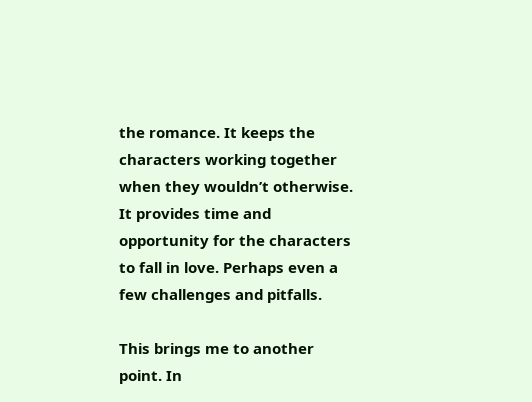the romance. It keeps the characters working together when they wouldn’t otherwise. It provides time and opportunity for the characters to fall in love. Perhaps even a few challenges and pitfalls.

This brings me to another point. In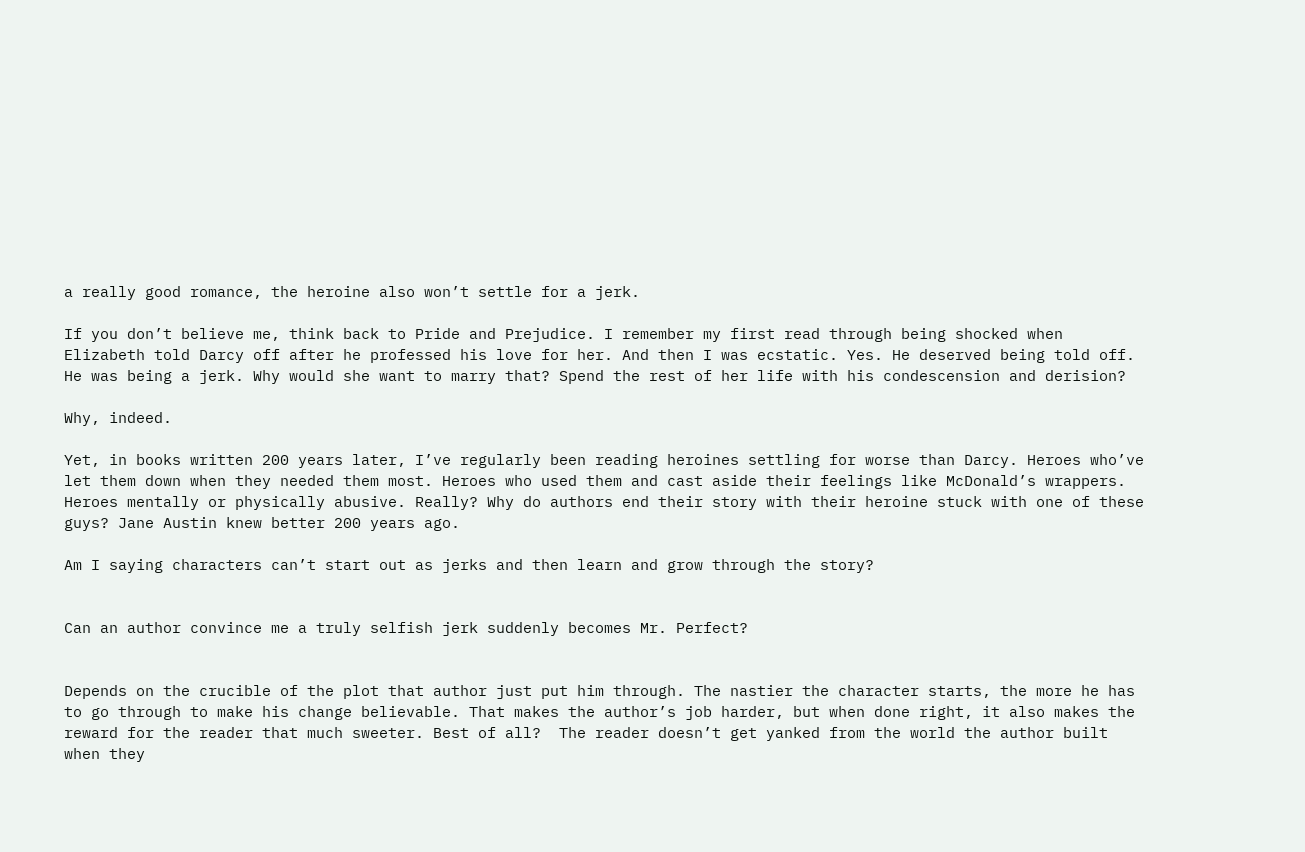a really good romance, the heroine also won’t settle for a jerk.

If you don’t believe me, think back to Pride and Prejudice. I remember my first read through being shocked when Elizabeth told Darcy off after he professed his love for her. And then I was ecstatic. Yes. He deserved being told off. He was being a jerk. Why would she want to marry that? Spend the rest of her life with his condescension and derision?

Why, indeed.

Yet, in books written 200 years later, I’ve regularly been reading heroines settling for worse than Darcy. Heroes who’ve let them down when they needed them most. Heroes who used them and cast aside their feelings like McDonald’s wrappers. Heroes mentally or physically abusive. Really? Why do authors end their story with their heroine stuck with one of these guys? Jane Austin knew better 200 years ago.

Am I saying characters can’t start out as jerks and then learn and grow through the story?


Can an author convince me a truly selfish jerk suddenly becomes Mr. Perfect?


Depends on the crucible of the plot that author just put him through. The nastier the character starts, the more he has to go through to make his change believable. That makes the author’s job harder, but when done right, it also makes the reward for the reader that much sweeter. Best of all?  The reader doesn’t get yanked from the world the author built when they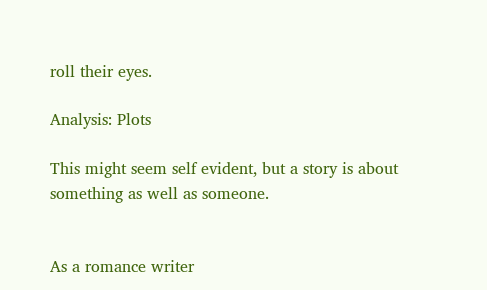roll their eyes.

Analysis: Plots

This might seem self evident, but a story is about something as well as someone.


As a romance writer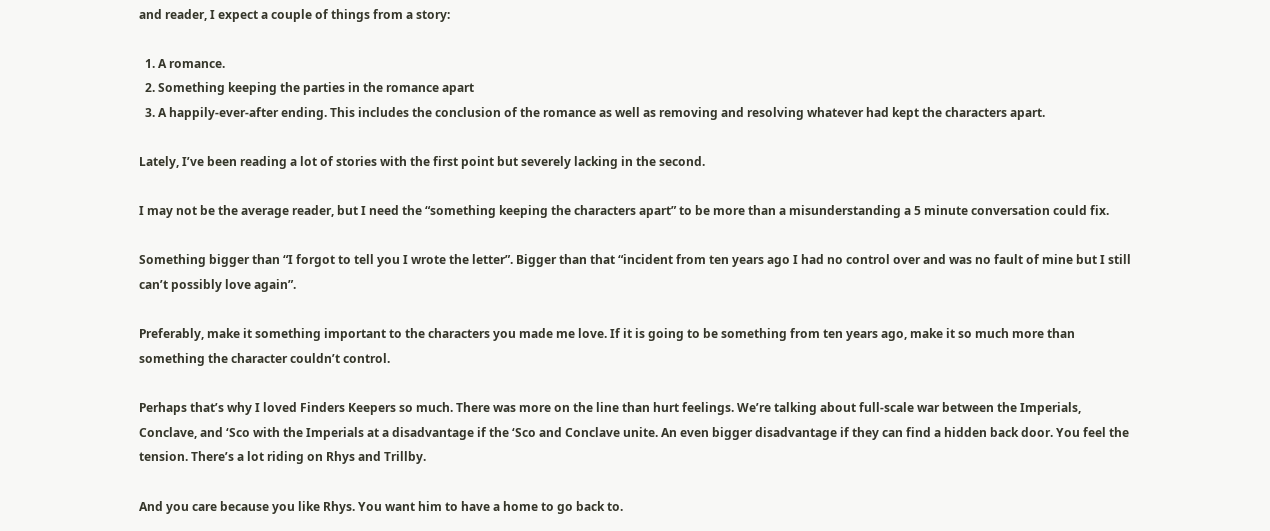and reader, I expect a couple of things from a story:

  1. A romance.
  2. Something keeping the parties in the romance apart
  3. A happily-ever-after ending. This includes the conclusion of the romance as well as removing and resolving whatever had kept the characters apart.

Lately, I’ve been reading a lot of stories with the first point but severely lacking in the second.

I may not be the average reader, but I need the “something keeping the characters apart” to be more than a misunderstanding a 5 minute conversation could fix.

Something bigger than “I forgot to tell you I wrote the letter”. Bigger than that “incident from ten years ago I had no control over and was no fault of mine but I still can’t possibly love again”.

Preferably, make it something important to the characters you made me love. If it is going to be something from ten years ago, make it so much more than something the character couldn’t control.

Perhaps that’s why I loved Finders Keepers so much. There was more on the line than hurt feelings. We’re talking about full-scale war between the Imperials, Conclave, and ‘Sco with the Imperials at a disadvantage if the ‘Sco and Conclave unite. An even bigger disadvantage if they can find a hidden back door. You feel the tension. There’s a lot riding on Rhys and Trillby.

And you care because you like Rhys. You want him to have a home to go back to.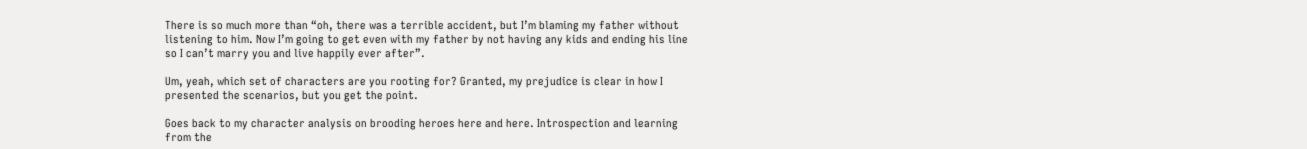There is so much more than “oh, there was a terrible accident, but I’m blaming my father without listening to him. Now I’m going to get even with my father by not having any kids and ending his line so I can’t marry you and live happily ever after”.

Um, yeah, which set of characters are you rooting for? Granted, my prejudice is clear in how I presented the scenarios, but you get the point.

Goes back to my character analysis on brooding heroes here and here. Introspection and learning from the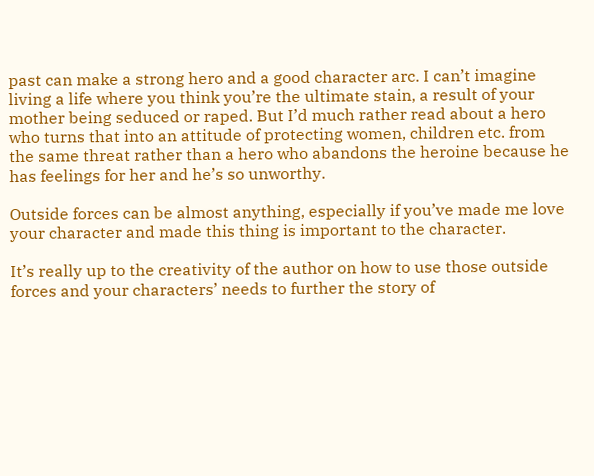past can make a strong hero and a good character arc. I can’t imagine living a life where you think you’re the ultimate stain, a result of your mother being seduced or raped. But I’d much rather read about a hero who turns that into an attitude of protecting women, children etc. from the same threat rather than a hero who abandons the heroine because he has feelings for her and he’s so unworthy.

Outside forces can be almost anything, especially if you’ve made me love your character and made this thing is important to the character.

It’s really up to the creativity of the author on how to use those outside forces and your characters’ needs to further the story of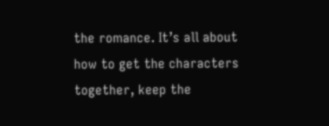the romance. It’s all about how to get the characters together, keep the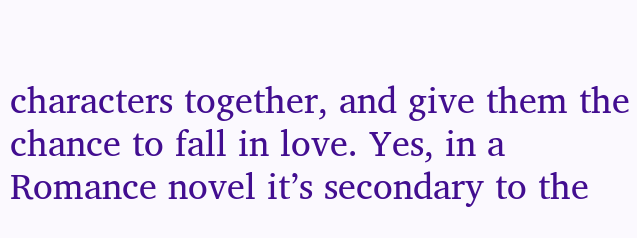characters together, and give them the chance to fall in love. Yes, in a Romance novel it’s secondary to the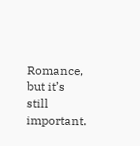Romance, but it’s still important.